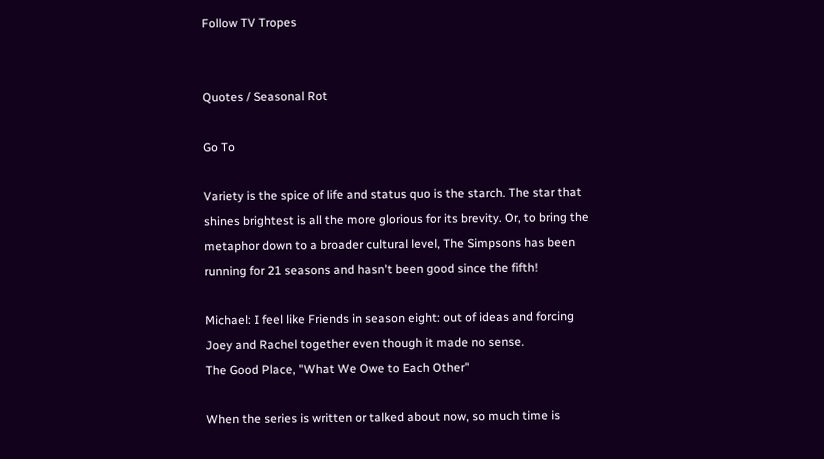Follow TV Tropes


Quotes / Seasonal Rot

Go To

Variety is the spice of life and status quo is the starch. The star that shines brightest is all the more glorious for its brevity. Or, to bring the metaphor down to a broader cultural level, The Simpsons has been running for 21 seasons and hasn't been good since the fifth!

Michael: I feel like Friends in season eight: out of ideas and forcing Joey and Rachel together even though it made no sense.
The Good Place, "What We Owe to Each Other"

When the series is written or talked about now, so much time is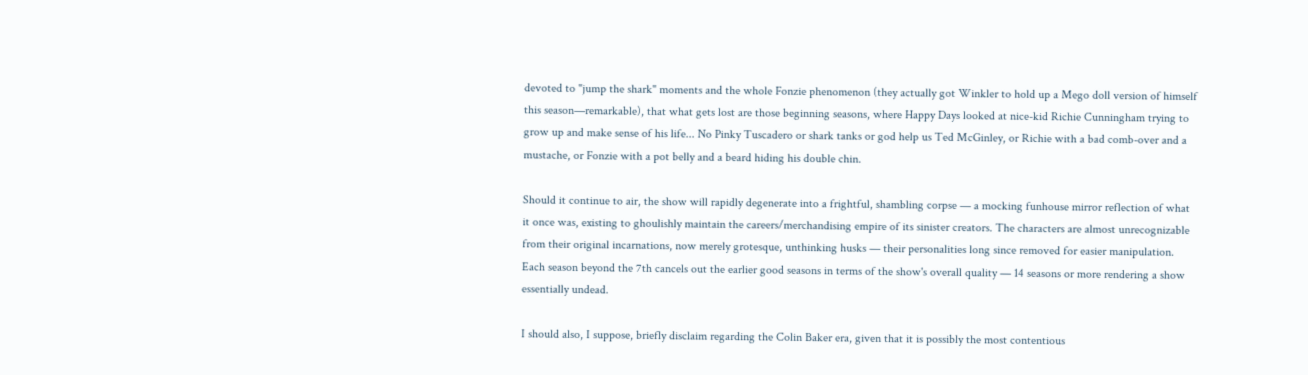devoted to "jump the shark" moments and the whole Fonzie phenomenon (they actually got Winkler to hold up a Mego doll version of himself this season—remarkable), that what gets lost are those beginning seasons, where Happy Days looked at nice-kid Richie Cunningham trying to grow up and make sense of his life... No Pinky Tuscadero or shark tanks or god help us Ted McGinley, or Richie with a bad comb-over and a mustache, or Fonzie with a pot belly and a beard hiding his double chin.

Should it continue to air, the show will rapidly degenerate into a frightful, shambling corpse — a mocking funhouse mirror reflection of what it once was, existing to ghoulishly maintain the careers/merchandising empire of its sinister creators. The characters are almost unrecognizable from their original incarnations, now merely grotesque, unthinking husks — their personalities long since removed for easier manipulation. Each season beyond the 7th cancels out the earlier good seasons in terms of the show's overall quality — 14 seasons or more rendering a show essentially undead.

I should also, I suppose, briefly disclaim regarding the Colin Baker era, given that it is possibly the most contentious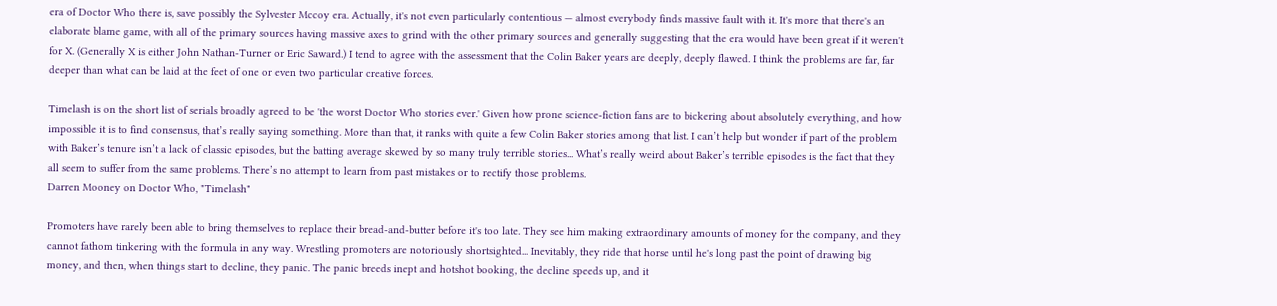era of Doctor Who there is, save possibly the Sylvester Mccoy era. Actually, it's not even particularly contentious — almost everybody finds massive fault with it. It's more that there's an elaborate blame game, with all of the primary sources having massive axes to grind with the other primary sources and generally suggesting that the era would have been great if it weren't for X. (Generally X is either John Nathan-Turner or Eric Saward.) I tend to agree with the assessment that the Colin Baker years are deeply, deeply flawed. I think the problems are far, far deeper than what can be laid at the feet of one or even two particular creative forces.

Timelash is on the short list of serials broadly agreed to be 'the worst Doctor Who stories ever.' Given how prone science-fiction fans are to bickering about absolutely everything, and how impossible it is to find consensus, that’s really saying something. More than that, it ranks with quite a few Colin Baker stories among that list. I can’t help but wonder if part of the problem with Baker’s tenure isn’t a lack of classic episodes, but the batting average skewed by so many truly terrible stories... What’s really weird about Baker’s terrible episodes is the fact that they all seem to suffer from the same problems. There’s no attempt to learn from past mistakes or to rectify those problems.
Darren Mooney on Doctor Who, "Timelash"

Promoters have rarely been able to bring themselves to replace their bread-and-butter before it's too late. They see him making extraordinary amounts of money for the company, and they cannot fathom tinkering with the formula in any way. Wrestling promoters are notoriously shortsighted... Inevitably, they ride that horse until he's long past the point of drawing big money, and then, when things start to decline, they panic. The panic breeds inept and hotshot booking, the decline speeds up, and it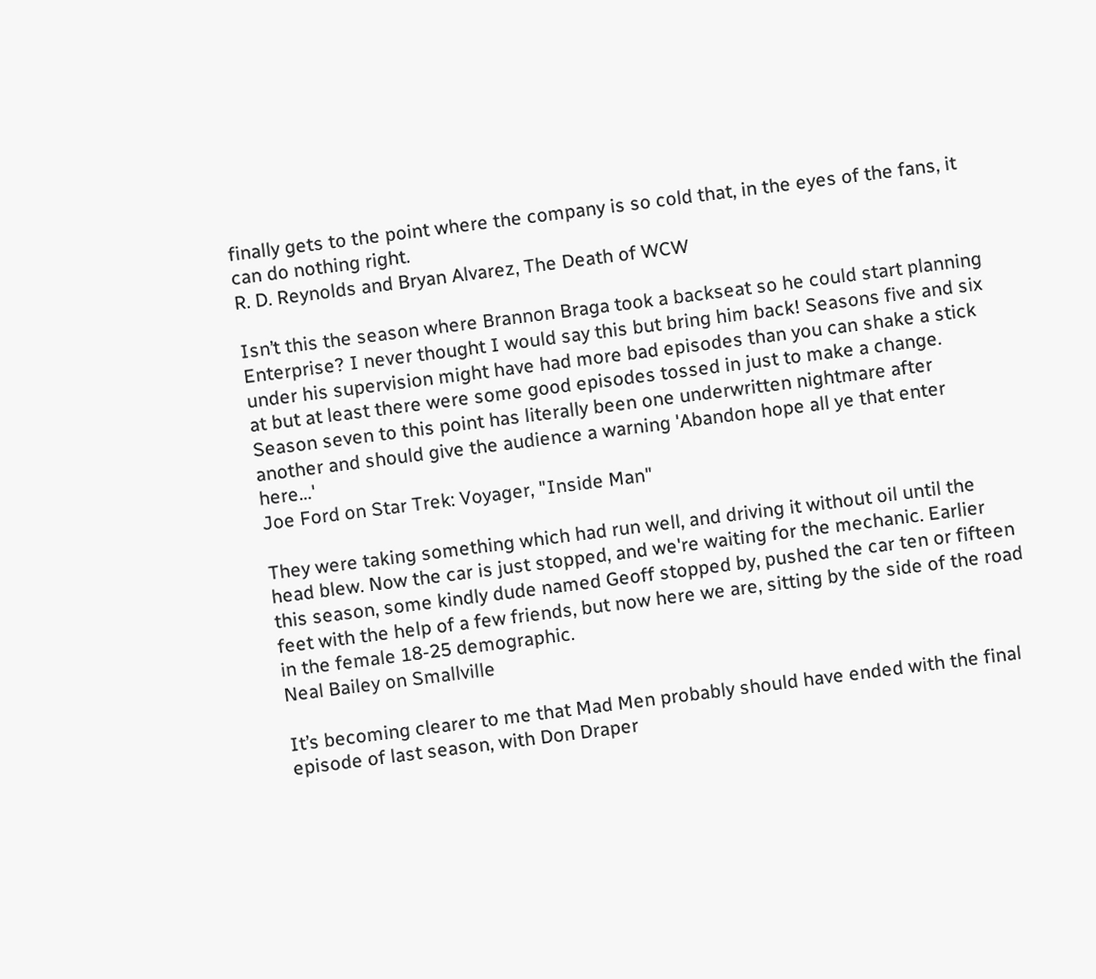finally gets to the point where the company is so cold that, in the eyes of the fans, it can do nothing right.
R. D. Reynolds and Bryan Alvarez, The Death of WCW

Isn’t this the season where Brannon Braga took a backseat so he could start planning Enterprise? I never thought I would say this but bring him back! Seasons five and six under his supervision might have had more bad episodes than you can shake a stick at but at least there were some good episodes tossed in just to make a change. Season seven to this point has literally been one underwritten nightmare after another and should give the audience a warning 'Abandon hope all ye that enter here…'
Joe Ford on Star Trek: Voyager, "Inside Man"

They were taking something which had run well, and driving it without oil until the head blew. Now the car is just stopped, and we're waiting for the mechanic. Earlier this season, some kindly dude named Geoff stopped by, pushed the car ten or fifteen feet with the help of a few friends, but now here we are, sitting by the side of the road in the female 18-25 demographic.
Neal Bailey on Smallville

It’s becoming clearer to me that Mad Men probably should have ended with the final episode of last season, with Don Draper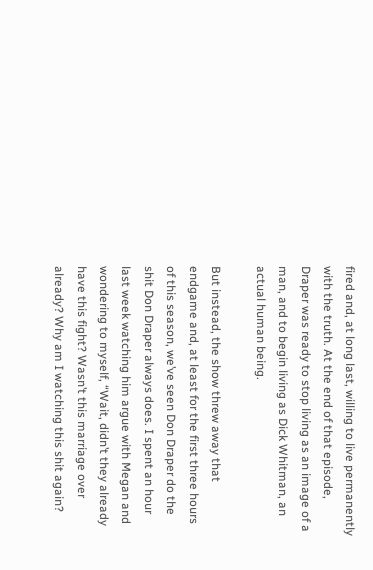fired and, at long last, willing to live permanently with the truth. At the end of that episode, Draper was ready to stop living as an image of a man, and to begin living as Dick Whitman, an actual human being.

But instead, the show threw away that endgame and, at least for the first three hours of this season, we’ve seen Don Draper do the shit Don Draper always does. I spent an hour last week watching him argue with Megan and wondering to myself, “Wait, didn’t they already have this fight? Wasn’t this marriage over already? Why am I watching this shit again?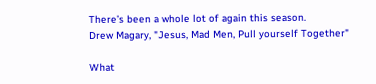There’s been a whole lot of again this season.
Drew Magary, "Jesus, Mad Men, Pull yourself Together"

What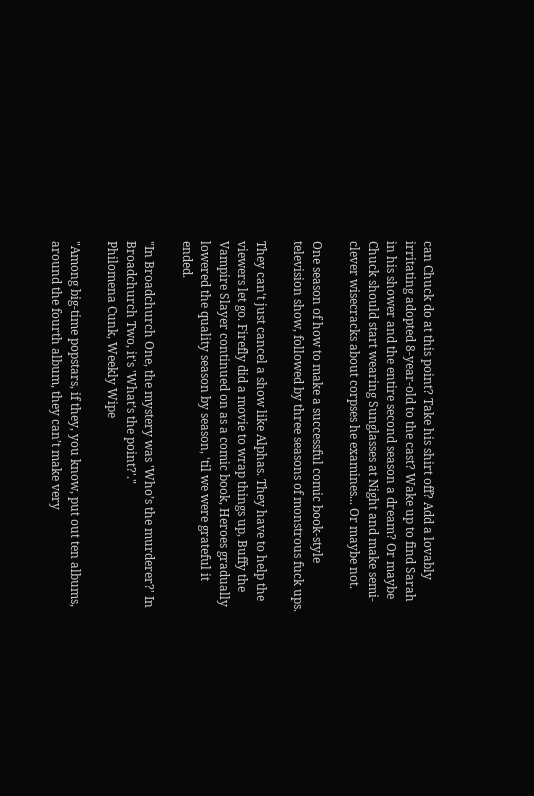can Chuck do at this point? Take his shirt off? Add a lovably irritating adopted 8-year-old to the cast? Wake up to find Sarah in his shower and the entire second season a dream? Or maybe Chuck should start wearing Sunglasses at Night and make semi-clever wisecracks about corpses he examines... Or maybe not.

One season of how to make a successful comic book-style television show, followed by three seasons of monstrous fuck ups.

They can't just cancel a show like Alphas. They have to help the viewers let go. Firefly did a movie to wrap things up, Buffy the Vampire Slayer continued on as a comic book, Heroes gradually lowered the quality season by season, 'til we were grateful it ended.

"In Broadchurch One, the mystery was 'Who’s the murderer?' In Broadchurch Two, it's 'What’s the point?'."
Philomena Cunk, Weekly Wipe

"Among big-time popstars, if they, you know, put out ten albums, around the fourth album, they can’t make very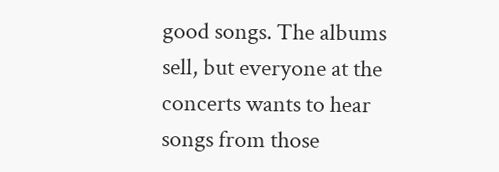good songs. The albums sell, but everyone at the concerts wants to hear songs from those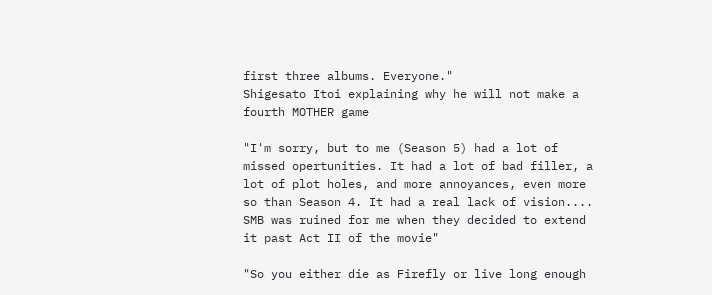first three albums. Everyone."
Shigesato Itoi explaining why he will not make a fourth MOTHER game

"I'm sorry, but to me (Season 5) had a lot of missed opertunities. It had a lot of bad filler, a lot of plot holes, and more annoyances, even more so than Season 4. It had a real lack of vision.... SMB was ruined for me when they decided to extend it past Act II of the movie"

"So you either die as Firefly or live long enough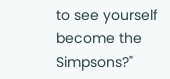to see yourself become the Simpsons?"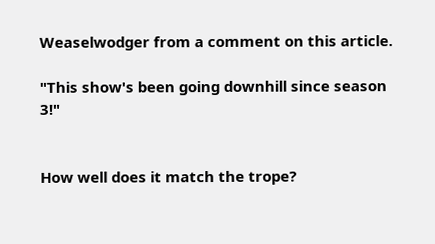Weaselwodger from a comment on this article.

"This show's been going downhill since season 3!"


How well does it match the trope?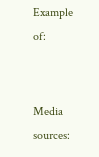Example of:


Media sources: